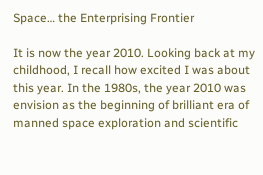Space… the Enterprising Frontier

It is now the year 2010. Looking back at my childhood, I recall how excited I was about this year. In the 1980s, the year 2010 was envision as the beginning of brilliant era of manned space exploration and scientific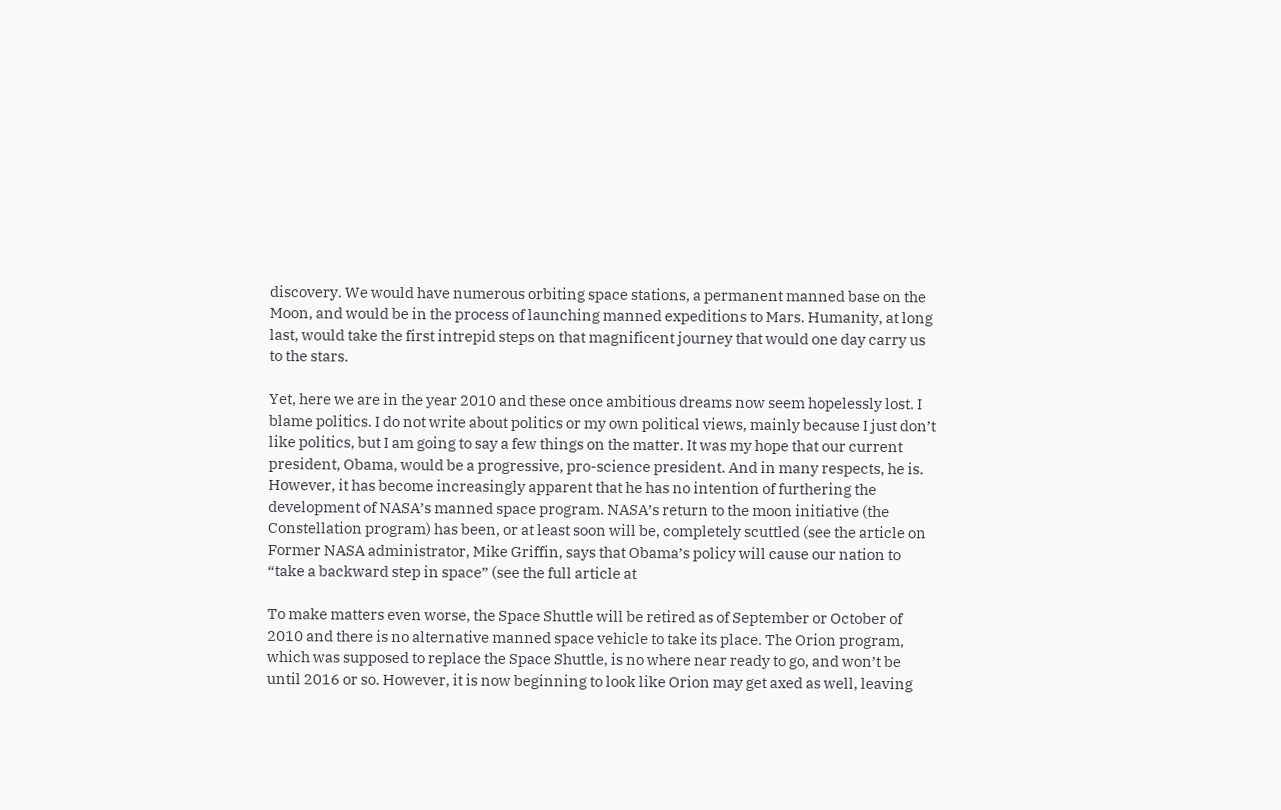discovery. We would have numerous orbiting space stations, a permanent manned base on the Moon, and would be in the process of launching manned expeditions to Mars. Humanity, at long last, would take the first intrepid steps on that magnificent journey that would one day carry us to the stars.

Yet, here we are in the year 2010 and these once ambitious dreams now seem hopelessly lost. I blame politics. I do not write about politics or my own political views, mainly because I just don’t like politics, but I am going to say a few things on the matter. It was my hope that our current president, Obama, would be a progressive, pro-science president. And in many respects, he is. However, it has become increasingly apparent that he has no intention of furthering the development of NASA’s manned space program. NASA’s return to the moon initiative (the Constellation program) has been, or at least soon will be, completely scuttled (see the article on Former NASA administrator, Mike Griffin, says that Obama’s policy will cause our nation to “take a backward step in space” (see the full article at

To make matters even worse, the Space Shuttle will be retired as of September or October of 2010 and there is no alternative manned space vehicle to take its place. The Orion program, which was supposed to replace the Space Shuttle, is no where near ready to go, and won’t be until 2016 or so. However, it is now beginning to look like Orion may get axed as well, leaving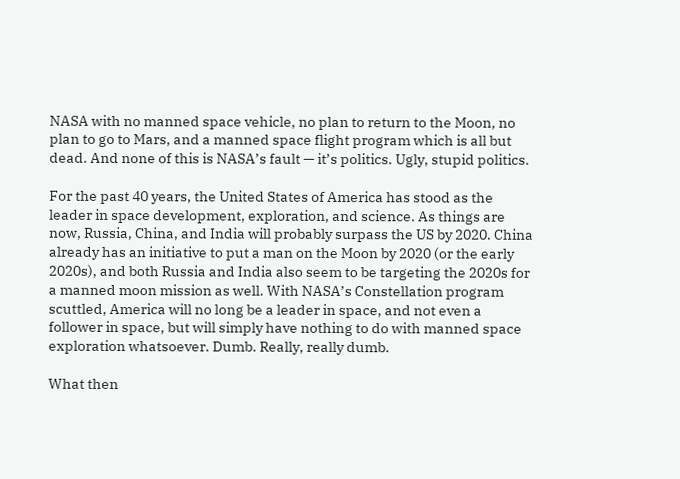NASA with no manned space vehicle, no plan to return to the Moon, no plan to go to Mars, and a manned space flight program which is all but dead. And none of this is NASA’s fault — it’s politics. Ugly, stupid politics.

For the past 40 years, the United States of America has stood as the leader in space development, exploration, and science. As things are now, Russia, China, and India will probably surpass the US by 2020. China already has an initiative to put a man on the Moon by 2020 (or the early 2020s), and both Russia and India also seem to be targeting the 2020s for a manned moon mission as well. With NASA’s Constellation program scuttled, America will no long be a leader in space, and not even a follower in space, but will simply have nothing to do with manned space exploration whatsoever. Dumb. Really, really dumb.

What then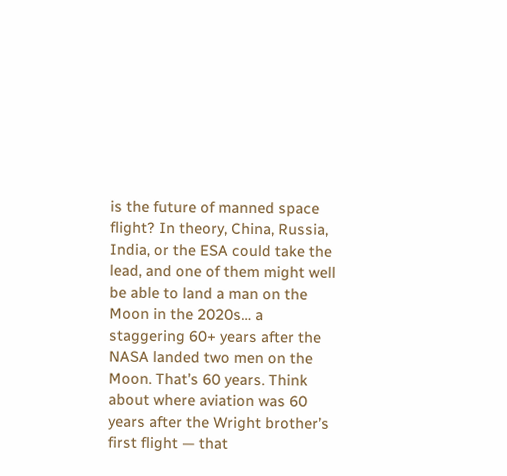is the future of manned space flight? In theory, China, Russia, India, or the ESA could take the lead, and one of them might well be able to land a man on the Moon in the 2020s… a staggering 60+ years after the NASA landed two men on the Moon. That’s 60 years. Think about where aviation was 60 years after the Wright brother’s first flight — that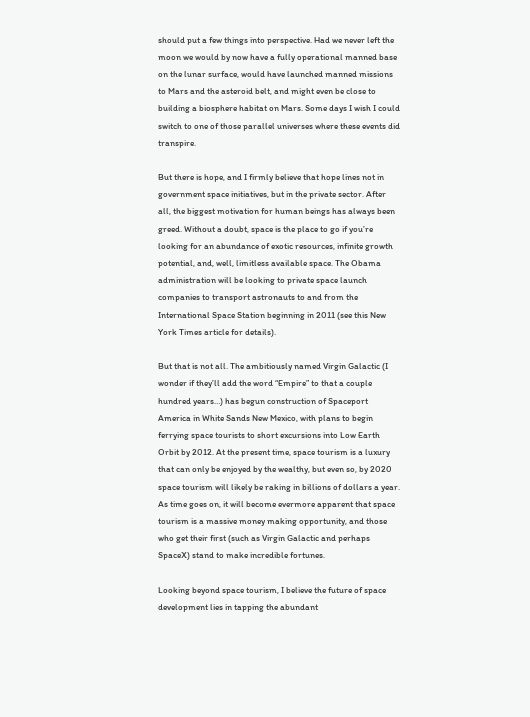should put a few things into perspective. Had we never left the moon we would by now have a fully operational manned base on the lunar surface, would have launched manned missions to Mars and the asteroid belt, and might even be close to building a biosphere habitat on Mars. Some days I wish I could switch to one of those parallel universes where these events did transpire.

But there is hope, and I firmly believe that hope lines not in government space initiatives, but in the private sector. After all, the biggest motivation for human beings has always been greed. Without a doubt, space is the place to go if you’re looking for an abundance of exotic resources, infinite growth potential, and, well, limitless available space. The Obama administration will be looking to private space launch companies to transport astronauts to and from the International Space Station beginning in 2011 (see this New York Times article for details).

But that is not all. The ambitiously named Virgin Galactic (I wonder if they’ll add the word “Empire” to that a couple hundred years…) has begun construction of Spaceport America in White Sands New Mexico, with plans to begin ferrying space tourists to short excursions into Low Earth Orbit by 2012. At the present time, space tourism is a luxury that can only be enjoyed by the wealthy, but even so, by 2020 space tourism will likely be raking in billions of dollars a year. As time goes on, it will become evermore apparent that space tourism is a massive money making opportunity, and those who get their first (such as Virgin Galactic and perhaps SpaceX) stand to make incredible fortunes.

Looking beyond space tourism, I believe the future of space development lies in tapping the abundant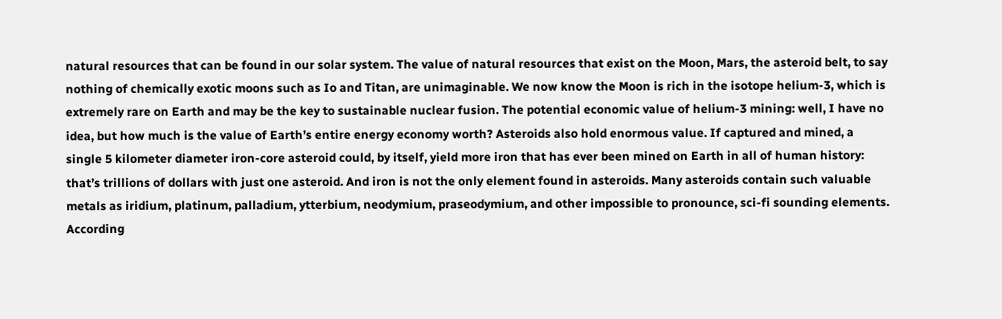natural resources that can be found in our solar system. The value of natural resources that exist on the Moon, Mars, the asteroid belt, to say nothing of chemically exotic moons such as Io and Titan, are unimaginable. We now know the Moon is rich in the isotope helium-3, which is extremely rare on Earth and may be the key to sustainable nuclear fusion. The potential economic value of helium-3 mining: well, I have no idea, but how much is the value of Earth’s entire energy economy worth? Asteroids also hold enormous value. If captured and mined, a single 5 kilometer diameter iron-core asteroid could, by itself, yield more iron that has ever been mined on Earth in all of human history: that’s trillions of dollars with just one asteroid. And iron is not the only element found in asteroids. Many asteroids contain such valuable metals as iridium, platinum, palladium, ytterbium, neodymium, praseodymium, and other impossible to pronounce, sci-fi sounding elements. According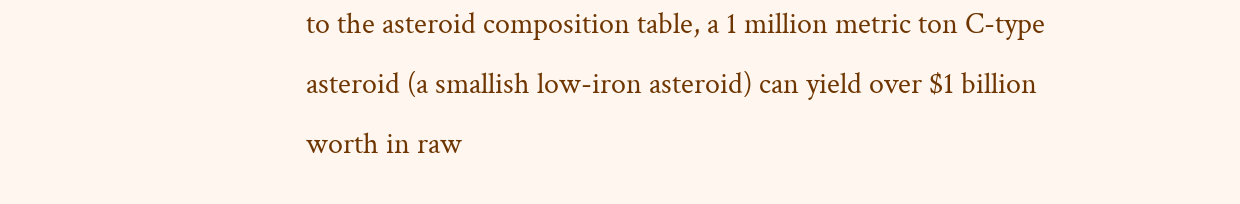to the asteroid composition table, a 1 million metric ton C-type asteroid (a smallish low-iron asteroid) can yield over $1 billion worth in raw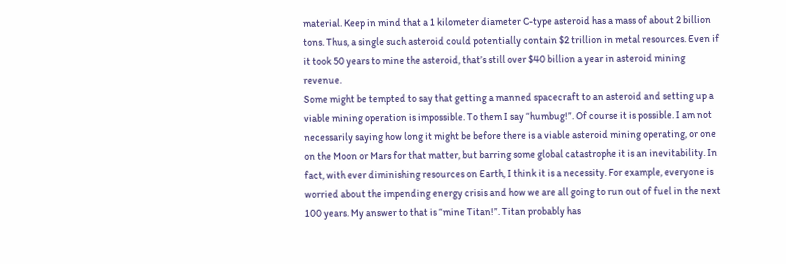material. Keep in mind that a 1 kilometer diameter C-type asteroid has a mass of about 2 billion tons. Thus, a single such asteroid could potentially contain $2 trillion in metal resources. Even if it took 50 years to mine the asteroid, that’s still over $40 billion a year in asteroid mining revenue.
Some might be tempted to say that getting a manned spacecraft to an asteroid and setting up a viable mining operation is impossible. To them I say “humbug!”. Of course it is possible. I am not necessarily saying how long it might be before there is a viable asteroid mining operating, or one on the Moon or Mars for that matter, but barring some global catastrophe it is an inevitability. In fact, with ever diminishing resources on Earth, I think it is a necessity. For example, everyone is worried about the impending energy crisis and how we are all going to run out of fuel in the next 100 years. My answer to that is “mine Titan!”. Titan probably has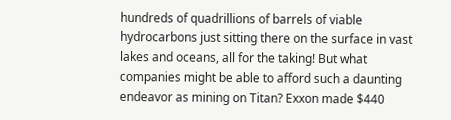hundreds of quadrillions of barrels of viable hydrocarbons just sitting there on the surface in vast lakes and oceans, all for the taking! But what companies might be able to afford such a daunting endeavor as mining on Titan? Exxon made $440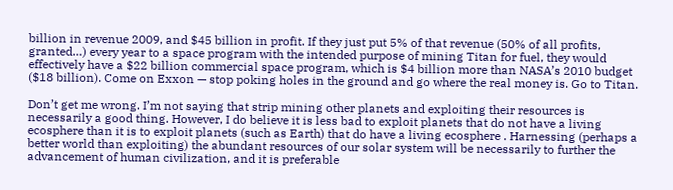billion in revenue 2009, and $45 billion in profit. If they just put 5% of that revenue (50% of all profits, granted…) every year to a space program with the intended purpose of mining Titan for fuel, they would effectively have a $22 billion commercial space program, which is $4 billion more than NASA’s 2010 budget ($18 billion). Come on Exxon — stop poking holes in the ground and go where the real money is. Go to Titan.

Don’t get me wrong. I’m not saying that strip mining other planets and exploiting their resources is necessarily a good thing. However, I do believe it is less bad to exploit planets that do not have a living ecosphere than it is to exploit planets (such as Earth) that do have a living ecosphere . Harnessing (perhaps a better world than exploiting) the abundant resources of our solar system will be necessarily to further the advancement of human civilization, and it is preferable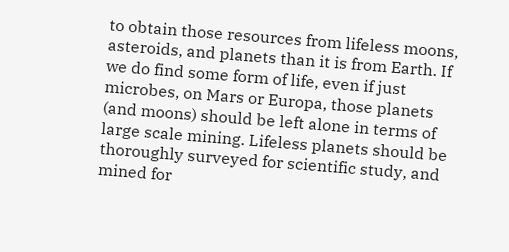to obtain those resources from lifeless moons, asteroids, and planets than it is from Earth. If we do find some form of life, even if just microbes, on Mars or Europa, those planets (and moons) should be left alone in terms of large scale mining. Lifeless planets should be thoroughly surveyed for scientific study, and mined for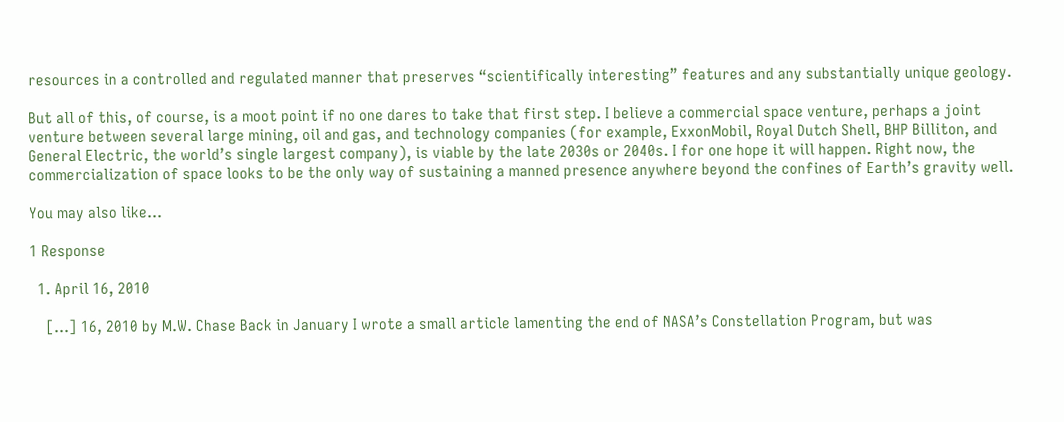resources in a controlled and regulated manner that preserves “scientifically interesting” features and any substantially unique geology.

But all of this, of course, is a moot point if no one dares to take that first step. I believe a commercial space venture, perhaps a joint venture between several large mining, oil and gas, and technology companies (for example, ExxonMobil, Royal Dutch Shell, BHP Billiton, and General Electric, the world’s single largest company), is viable by the late 2030s or 2040s. I for one hope it will happen. Right now, the commercialization of space looks to be the only way of sustaining a manned presence anywhere beyond the confines of Earth’s gravity well.

You may also like...

1 Response

  1. April 16, 2010

    […] 16, 2010 by M.W. Chase Back in January I wrote a small article lamenting the end of NASA’s Constellation Program, but was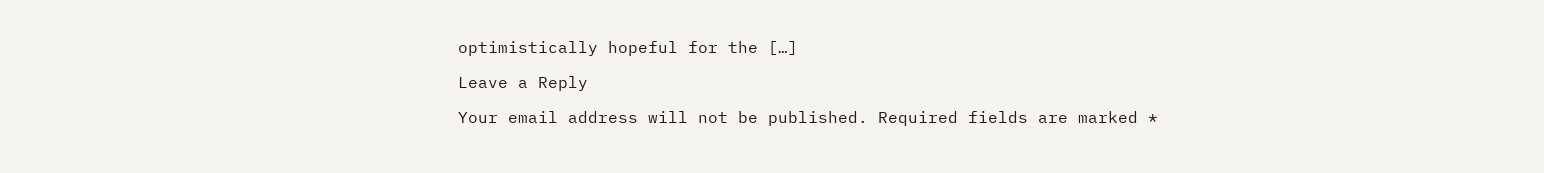optimistically hopeful for the […]

Leave a Reply

Your email address will not be published. Required fields are marked *